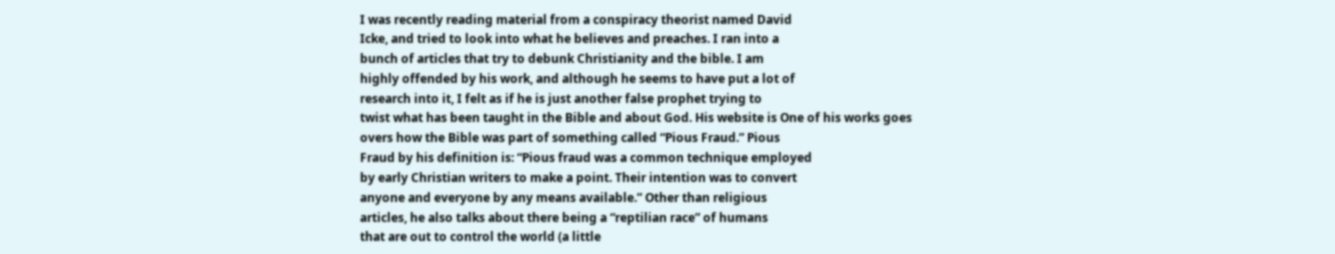I was recently reading material from a conspiracy theorist named David
Icke, and tried to look into what he believes and preaches. I ran into a
bunch of articles that try to debunk Christianity and the bible. I am
highly offended by his work, and although he seems to have put a lot of
research into it, I felt as if he is just another false prophet trying to
twist what has been taught in the Bible and about God. His website is One of his works goes
overs how the Bible was part of something called “Pious Fraud.” Pious
Fraud by his definition is: “Pious fraud was a common technique employed
by early Christian writers to make a point. Their intention was to convert
anyone and everyone by any means available.” Other than religious
articles, he also talks about there being a “reptilian race” of humans
that are out to control the world (a little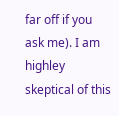far off if you ask me). I am
highley skeptical of this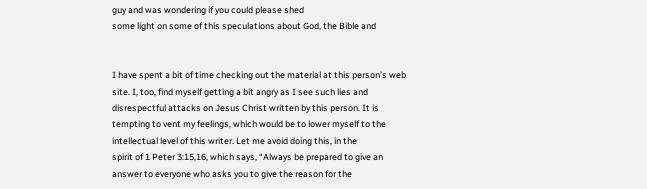guy and was wondering if you could please shed
some light on some of this speculations about God, the Bible and


I have spent a bit of time checking out the material at this person’s web
site. I, too, find myself getting a bit angry as I see such lies and
disrespectful attacks on Jesus Christ written by this person. It is
tempting to vent my feelings, which would be to lower myself to the
intellectual level of this writer. Let me avoid doing this, in the
spirit of 1 Peter 3:15,16, which says, “Always be prepared to give an
answer to everyone who asks you to give the reason for the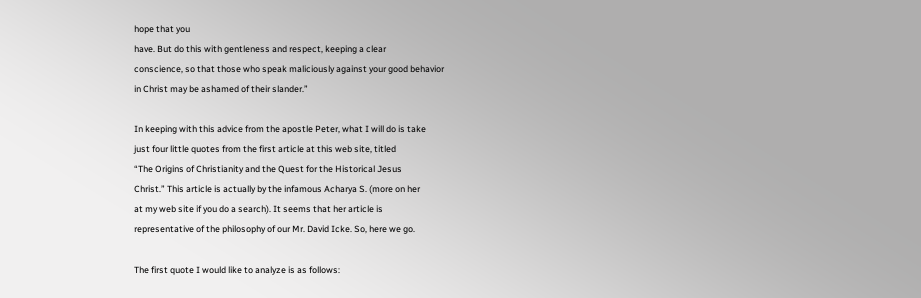hope that you
have. But do this with gentleness and respect, keeping a clear
conscience, so that those who speak maliciously against your good behavior
in Christ may be ashamed of their slander.”

In keeping with this advice from the apostle Peter, what I will do is take
just four little quotes from the first article at this web site, titled
“The Origins of Christianity and the Quest for the Historical Jesus
Christ.” This article is actually by the infamous Acharya S. (more on her
at my web site if you do a search). It seems that her article is
representative of the philosophy of our Mr. David Icke. So, here we go.

The first quote I would like to analyze is as follows: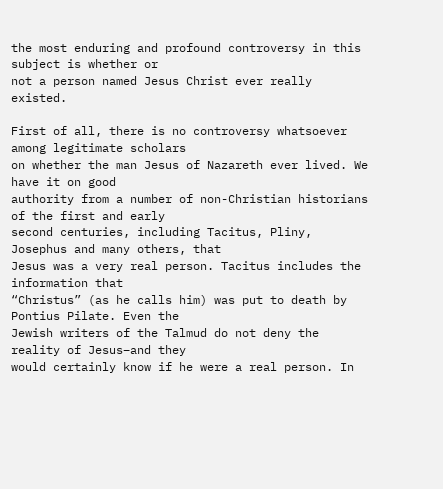the most enduring and profound controversy in this subject is whether or
not a person named Jesus Christ ever really existed.

First of all, there is no controversy whatsoever among legitimate scholars
on whether the man Jesus of Nazareth ever lived. We have it on good
authority from a number of non-Christian historians of the first and early
second centuries, including Tacitus, Pliny, Josephus and many others, that
Jesus was a very real person. Tacitus includes the information that
“Christus” (as he calls him) was put to death by Pontius Pilate. Even the
Jewish writers of the Talmud do not deny the reality of Jesus–and they
would certainly know if he were a real person. In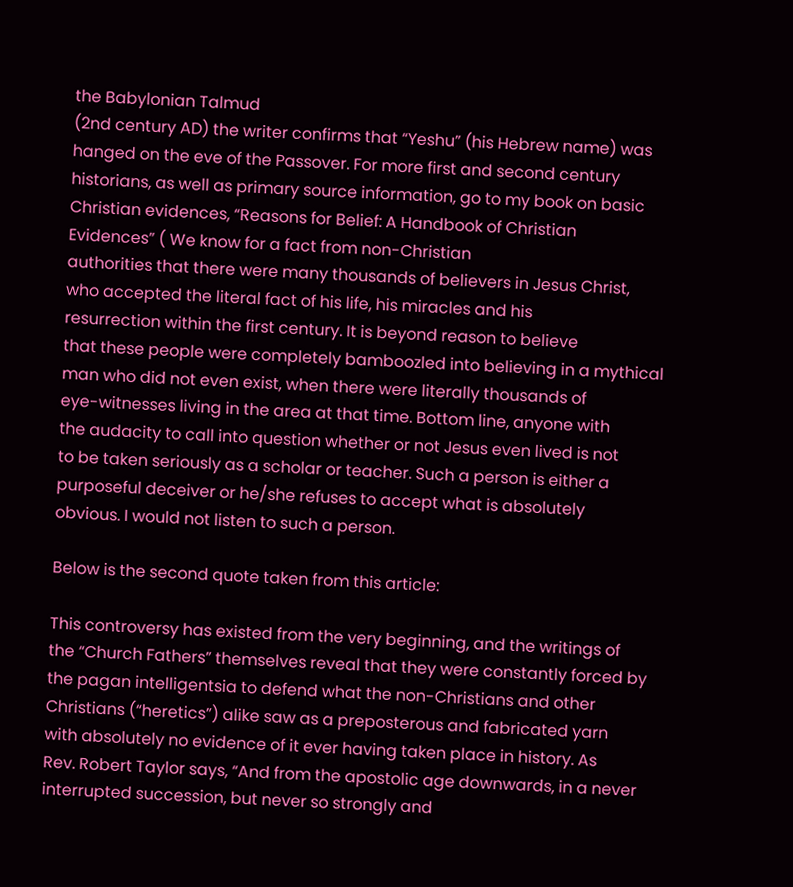the Babylonian Talmud
(2nd century AD) the writer confirms that “Yeshu” (his Hebrew name) was
hanged on the eve of the Passover. For more first and second century
historians, as well as primary source information, go to my book on basic
Christian evidences, “Reasons for Belief: A Handbook of Christian
Evidences” ( We know for a fact from non-Christian
authorities that there were many thousands of believers in Jesus Christ,
who accepted the literal fact of his life, his miracles and his
resurrection within the first century. It is beyond reason to believe
that these people were completely bamboozled into believing in a mythical
man who did not even exist, when there were literally thousands of
eye-witnesses living in the area at that time. Bottom line, anyone with
the audacity to call into question whether or not Jesus even lived is not
to be taken seriously as a scholar or teacher. Such a person is either a
purposeful deceiver or he/she refuses to accept what is absolutely
obvious. I would not listen to such a person.

Below is the second quote taken from this article:

This controversy has existed from the very beginning, and the writings of
the “Church Fathers” themselves reveal that they were constantly forced by
the pagan intelligentsia to defend what the non-Christians and other
Christians (“heretics”) alike saw as a preposterous and fabricated yarn
with absolutely no evidence of it ever having taken place in history. As
Rev. Robert Taylor says, “And from the apostolic age downwards, in a never
interrupted succession, but never so strongly and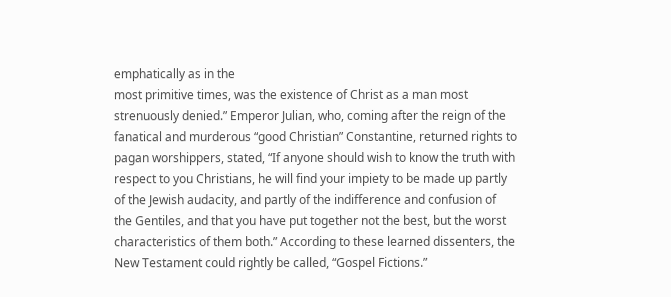emphatically as in the
most primitive times, was the existence of Christ as a man most
strenuously denied.” Emperor Julian, who, coming after the reign of the
fanatical and murderous “good Christian” Constantine, returned rights to
pagan worshippers, stated, “If anyone should wish to know the truth with
respect to you Christians, he will find your impiety to be made up partly
of the Jewish audacity, and partly of the indifference and confusion of
the Gentiles, and that you have put together not the best, but the worst
characteristics of them both.” According to these learned dissenters, the
New Testament could rightly be called, “Gospel Fictions.”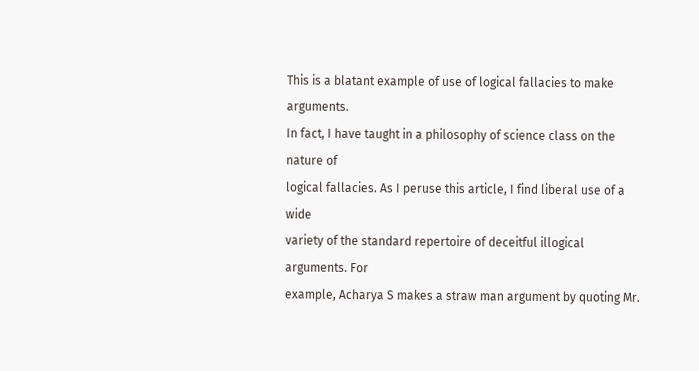This is a blatant example of use of logical fallacies to make arguments.
In fact, I have taught in a philosophy of science class on the nature of
logical fallacies. As I peruse this article, I find liberal use of a wide
variety of the standard repertoire of deceitful illogical arguments. For
example, Acharya S makes a straw man argument by quoting Mr.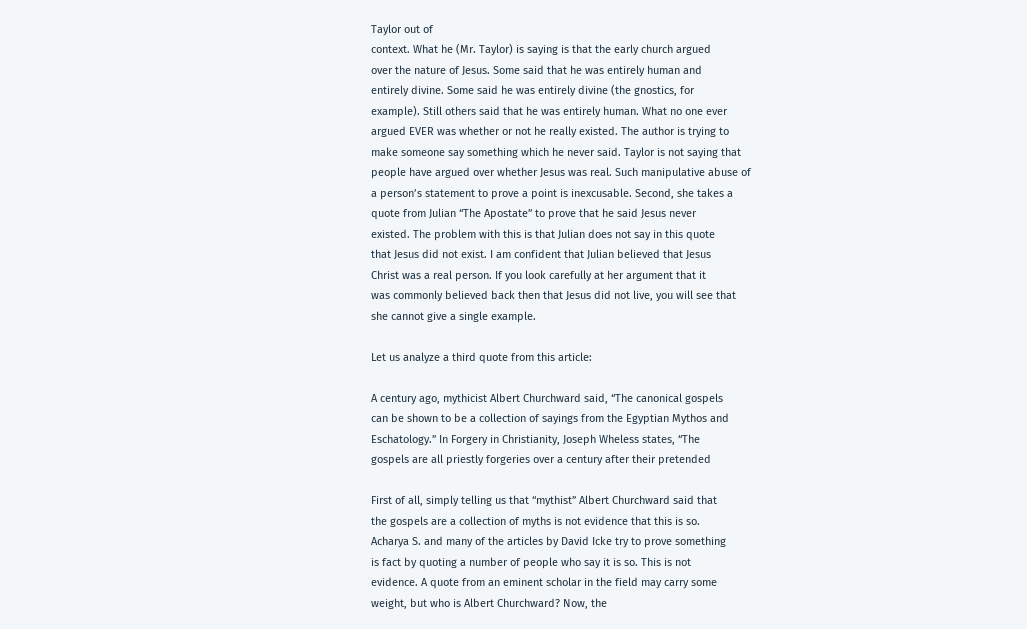Taylor out of
context. What he (Mr. Taylor) is saying is that the early church argued
over the nature of Jesus. Some said that he was entirely human and
entirely divine. Some said he was entirely divine (the gnostics, for
example). Still others said that he was entirely human. What no one ever
argued EVER was whether or not he really existed. The author is trying to
make someone say something which he never said. Taylor is not saying that
people have argued over whether Jesus was real. Such manipulative abuse of
a person’s statement to prove a point is inexcusable. Second, she takes a
quote from Julian “The Apostate” to prove that he said Jesus never
existed. The problem with this is that Julian does not say in this quote
that Jesus did not exist. I am confident that Julian believed that Jesus
Christ was a real person. If you look carefully at her argument that it
was commonly believed back then that Jesus did not live, you will see that
she cannot give a single example.

Let us analyze a third quote from this article:

A century ago, mythicist Albert Churchward said, “The canonical gospels
can be shown to be a collection of sayings from the Egyptian Mythos and
Eschatology.” In Forgery in Christianity, Joseph Wheless states, “The
gospels are all priestly forgeries over a century after their pretended

First of all, simply telling us that “mythist” Albert Churchward said that
the gospels are a collection of myths is not evidence that this is so.
Acharya S. and many of the articles by David Icke try to prove something
is fact by quoting a number of people who say it is so. This is not
evidence. A quote from an eminent scholar in the field may carry some
weight, but who is Albert Churchward? Now, the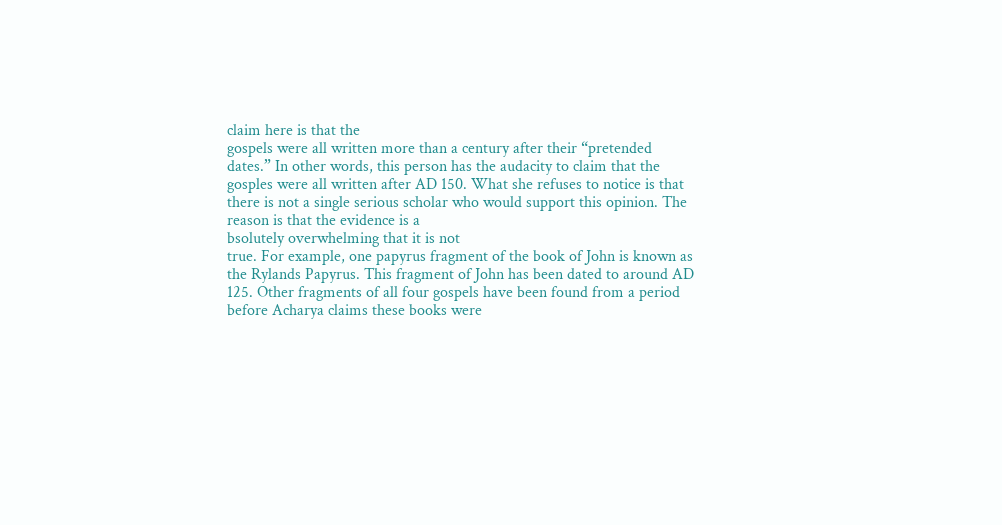claim here is that the
gospels were all written more than a century after their “pretended
dates.” In other words, this person has the audacity to claim that the
gosples were all written after AD 150. What she refuses to notice is that
there is not a single serious scholar who would support this opinion. The
reason is that the evidence is a
bsolutely overwhelming that it is not
true. For example, one papyrus fragment of the book of John is known as
the Rylands Papyrus. This fragment of John has been dated to around AD
125. Other fragments of all four gospels have been found from a period
before Acharya claims these books were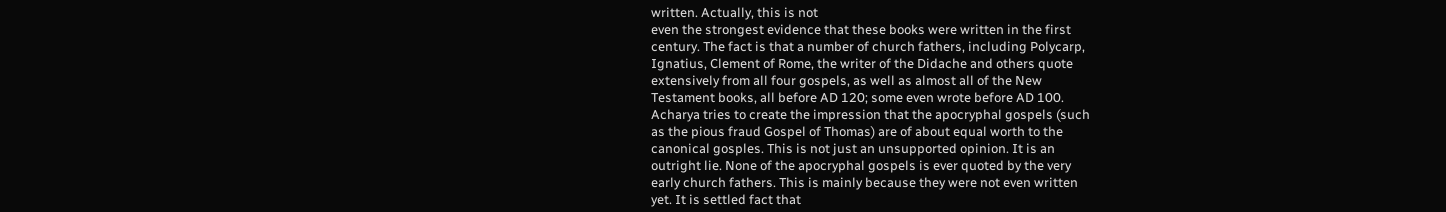written. Actually, this is not
even the strongest evidence that these books were written in the first
century. The fact is that a number of church fathers, including Polycarp,
Ignatius, Clement of Rome, the writer of the Didache and others quote
extensively from all four gospels, as well as almost all of the New
Testament books, all before AD 120; some even wrote before AD 100.
Acharya tries to create the impression that the apocryphal gospels (such
as the pious fraud Gospel of Thomas) are of about equal worth to the
canonical gosples. This is not just an unsupported opinion. It is an
outright lie. None of the apocryphal gospels is ever quoted by the very
early church fathers. This is mainly because they were not even written
yet. It is settled fact that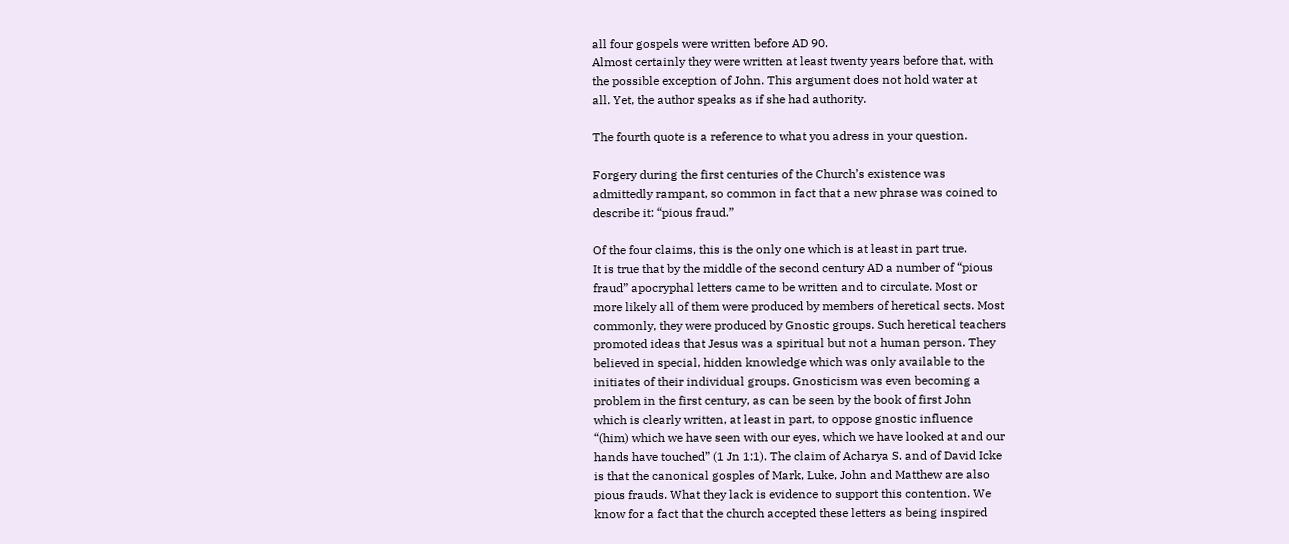all four gospels were written before AD 90.
Almost certainly they were written at least twenty years before that, with
the possible exception of John. This argument does not hold water at
all. Yet, the author speaks as if she had authority.

The fourth quote is a reference to what you adress in your question.

Forgery during the first centuries of the Church’s existence was
admittedly rampant, so common in fact that a new phrase was coined to
describe it: “pious fraud.”

Of the four claims, this is the only one which is at least in part true.
It is true that by the middle of the second century AD a number of “pious
fraud” apocryphal letters came to be written and to circulate. Most or
more likely all of them were produced by members of heretical sects. Most
commonly, they were produced by Gnostic groups. Such heretical teachers
promoted ideas that Jesus was a spiritual but not a human person. They
believed in special, hidden knowledge which was only available to the
initiates of their individual groups. Gnosticism was even becoming a
problem in the first century, as can be seen by the book of first John
which is clearly written, at least in part, to oppose gnostic influence
“(him) which we have seen with our eyes, which we have looked at and our
hands have touched” (1 Jn 1:1). The claim of Acharya S. and of David Icke
is that the canonical gosples of Mark, Luke, John and Matthew are also
pious frauds. What they lack is evidence to support this contention. We
know for a fact that the church accepted these letters as being inspired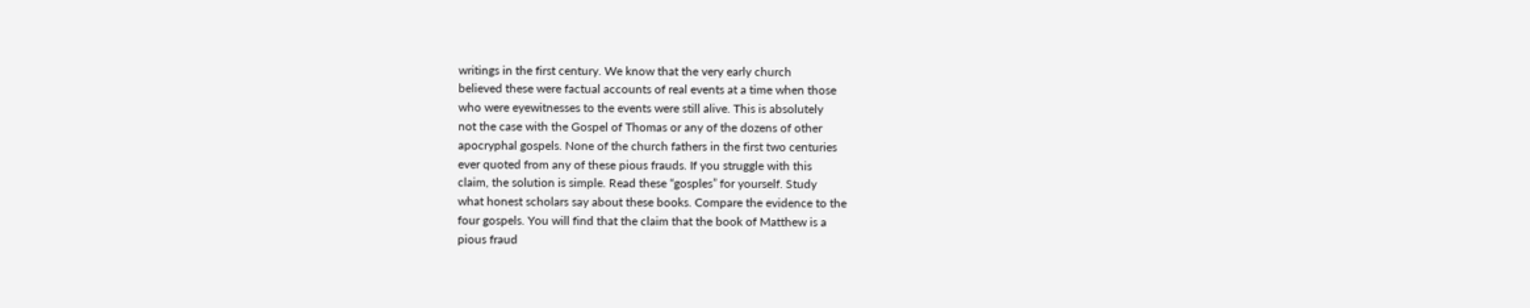writings in the first century. We know that the very early church
believed these were factual accounts of real events at a time when those
who were eyewitnesses to the events were still alive. This is absolutely
not the case with the Gospel of Thomas or any of the dozens of other
apocryphal gospels. None of the church fathers in the first two centuries
ever quoted from any of these pious frauds. If you struggle with this
claim, the solution is simple. Read these “gosples” for yourself. Study
what honest scholars say about these books. Compare the evidence to the
four gospels. You will find that the claim that the book of Matthew is a
pious fraud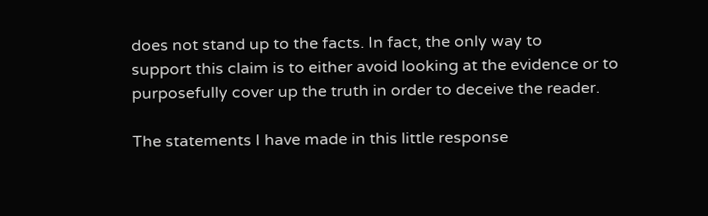does not stand up to the facts. In fact, the only way to
support this claim is to either avoid looking at the evidence or to
purposefully cover up the truth in order to deceive the reader.

The statements I have made in this little response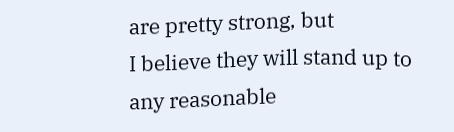are pretty strong, but
I believe they will stand up to any reasonable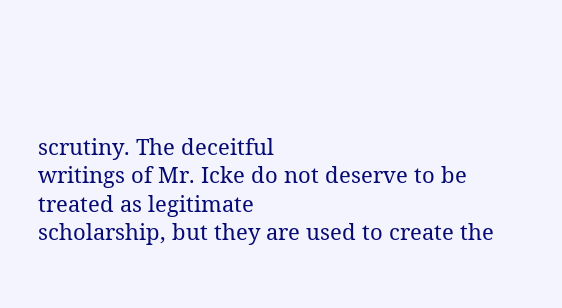scrutiny. The deceitful
writings of Mr. Icke do not deserve to be treated as legitimate
scholarship, but they are used to create the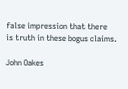false impression that there
is truth in these bogus claims.

John Oakes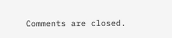Comments are closed.